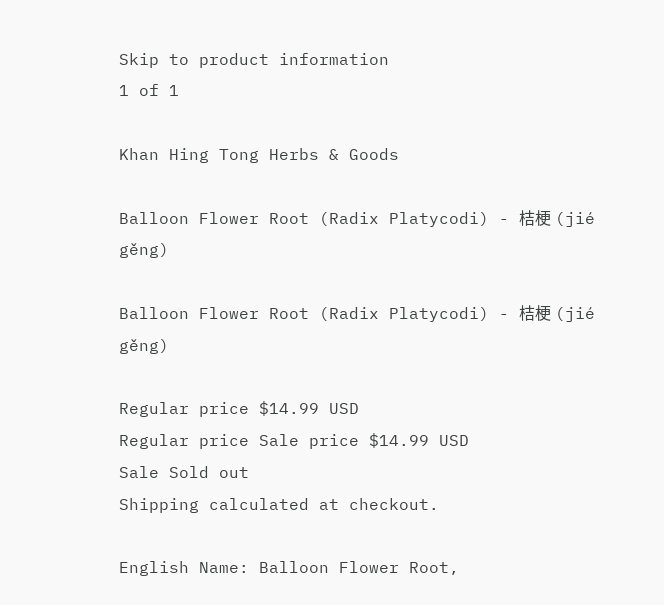Skip to product information
1 of 1

Khan Hing Tong Herbs & Goods

Balloon Flower Root (Radix Platycodi) - 桔梗 (jié gěng)

Balloon Flower Root (Radix Platycodi) - 桔梗 (jié gěng)

Regular price $14.99 USD
Regular price Sale price $14.99 USD
Sale Sold out
Shipping calculated at checkout.

English Name: Balloon Flower Root,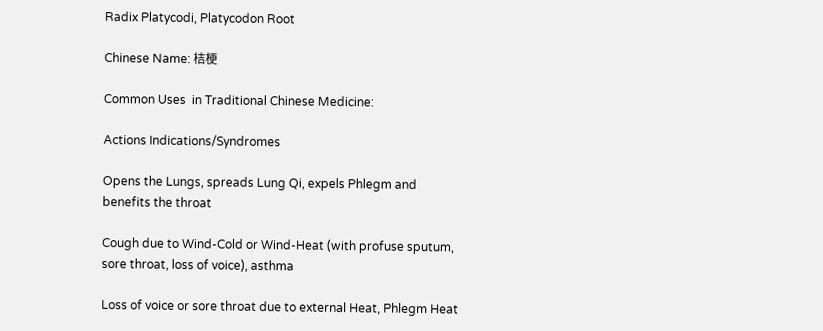Radix Platycodi, Platycodon Root

Chinese Name: 桔梗

Common Uses  in Traditional Chinese Medicine:

Actions Indications/Syndromes

Opens the Lungs, spreads Lung Qi, expels Phlegm and benefits the throat

Cough due to Wind-Cold or Wind-Heat (with profuse sputum, sore throat, loss of voice), asthma

Loss of voice or sore throat due to external Heat, Phlegm Heat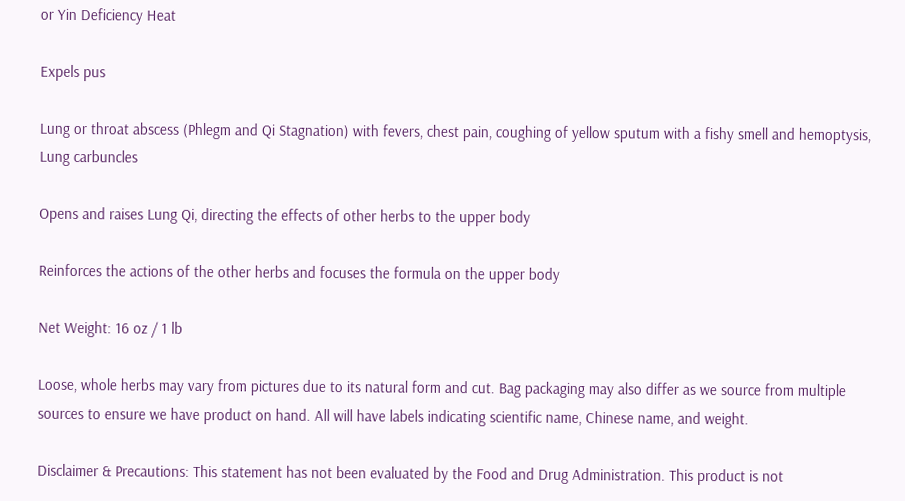or Yin Deficiency Heat

Expels pus

Lung or throat abscess (Phlegm and Qi Stagnation) with fevers, chest pain, coughing of yellow sputum with a fishy smell and hemoptysis, Lung carbuncles

Opens and raises Lung Qi, directing the effects of other herbs to the upper body

Reinforces the actions of the other herbs and focuses the formula on the upper body

Net Weight: 16 oz / 1 lb

Loose, whole herbs may vary from pictures due to its natural form and cut. Bag packaging may also differ as we source from multiple sources to ensure we have product on hand. All will have labels indicating scientific name, Chinese name, and weight.

Disclaimer & Precautions: This statement has not been evaluated by the Food and Drug Administration. This product is not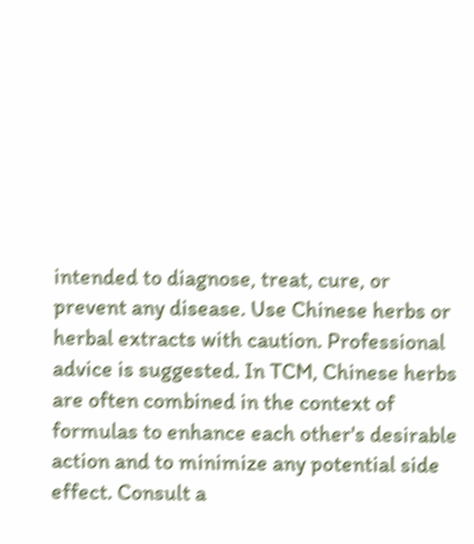intended to diagnose, treat, cure, or prevent any disease. Use Chinese herbs or herbal extracts with caution. Professional advice is suggested. In TCM, Chinese herbs are often combined in the context of formulas to enhance each other's desirable action and to minimize any potential side effect. Consult a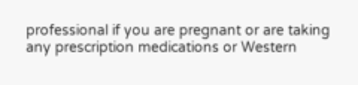professional if you are pregnant or are taking any prescription medications or Western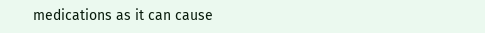medications as it can cause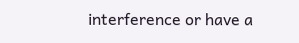interference or have a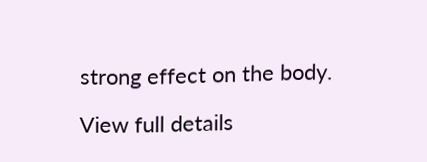strong effect on the body.

View full details